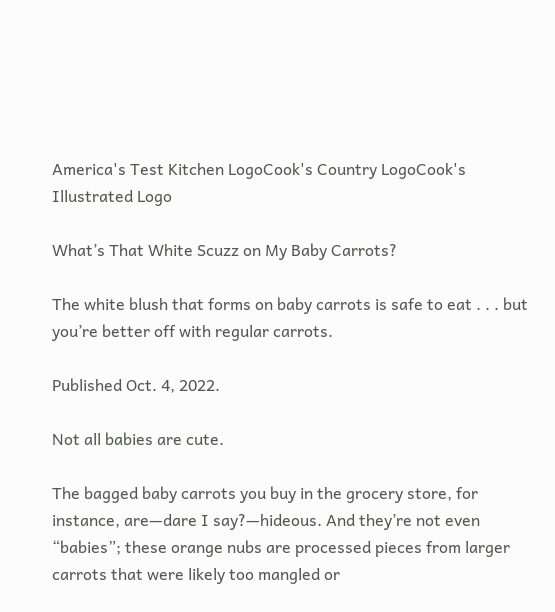America's Test Kitchen LogoCook's Country LogoCook's Illustrated Logo

What’s That White Scuzz on My Baby Carrots?

The white blush that forms on baby carrots is safe to eat . . . but you’re better off with regular carrots.

Published Oct. 4, 2022.

Not all babies are cute.

The bagged baby carrots you buy in the grocery store, for instance, are—dare I say?—hideous. And they’re not even “babies”; these orange nubs are processed pieces from larger carrots that were likely too mangled or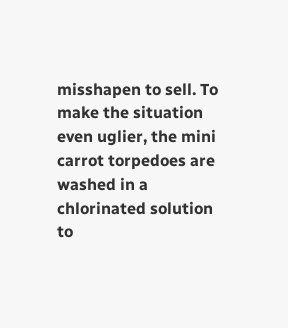misshapen to sell. To make the situation even uglier, the mini carrot torpedoes are washed in a chlorinated solution to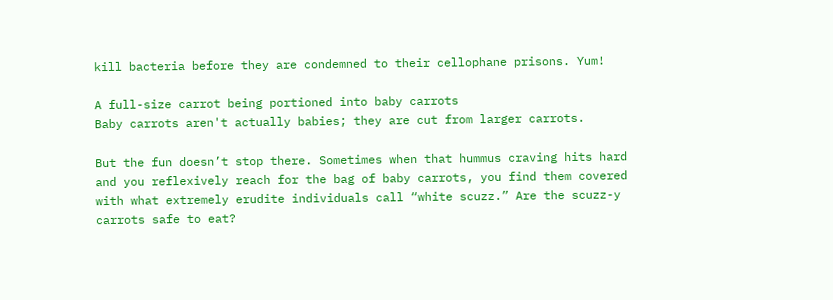kill bacteria before they are condemned to their cellophane prisons. Yum!

A full-size carrot being portioned into baby carrots
Baby carrots aren't actually babies; they are cut from larger carrots.

But the fun doesn’t stop there. Sometimes when that hummus craving hits hard and you reflexively reach for the bag of baby carrots, you find them covered with what extremely erudite individuals call “white scuzz.” Are the scuzz-y carrots safe to eat?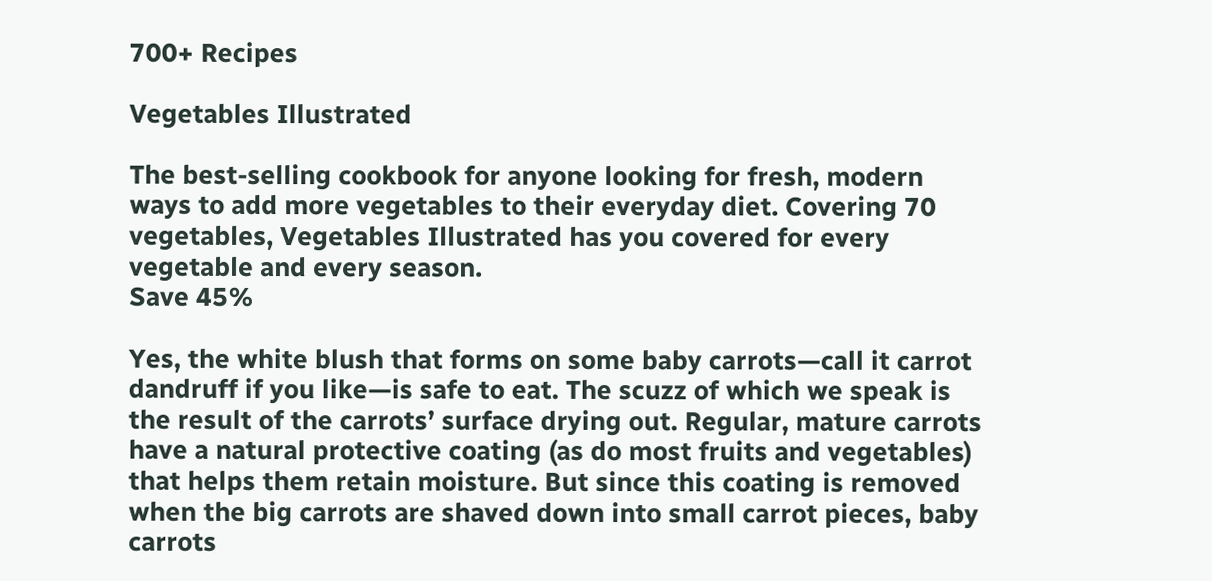700+ Recipes

Vegetables Illustrated

The best-selling cookbook for anyone looking for fresh, modern ways to add more vegetables to their everyday diet. Covering 70 vegetables, Vegetables Illustrated has you covered for every vegetable and every season.
Save 45%

Yes, the white blush that forms on some baby carrots—call it carrot dandruff if you like—is safe to eat. The scuzz of which we speak is the result of the carrots’ surface drying out. Regular, mature carrots have a natural protective coating (as do most fruits and vegetables) that helps them retain moisture. But since this coating is removed when the big carrots are shaved down into small carrot pieces, baby carrots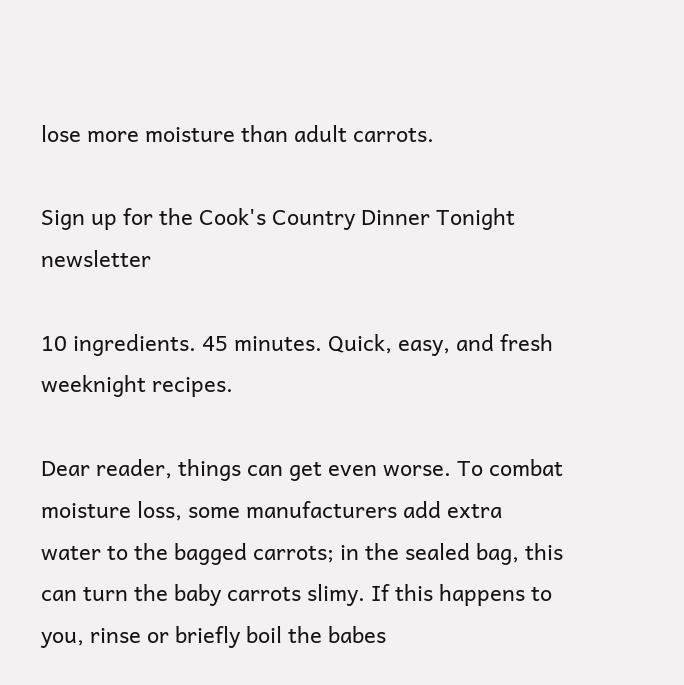lose more moisture than adult carrots.

Sign up for the Cook's Country Dinner Tonight newsletter

10 ingredients. 45 minutes. Quick, easy, and fresh weeknight recipes.

Dear reader, things can get even worse. To combat moisture loss, some manufacturers add extra water to the bagged carrots; in the sealed bag, this can turn the baby carrots slimy. If this happens to you, rinse or briefly boil the babes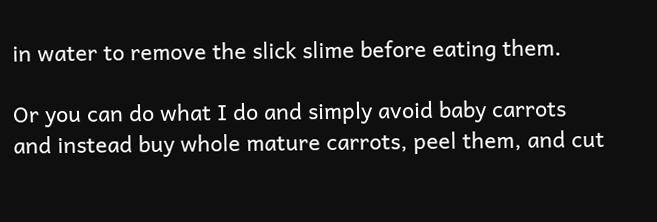in water to remove the slick slime before eating them.

Or you can do what I do and simply avoid baby carrots and instead buy whole mature carrots, peel them, and cut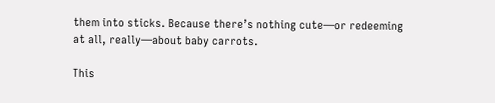them into sticks. Because there’s nothing cute—or redeeming at all, really—about baby carrots.

This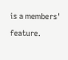is a members' feature.